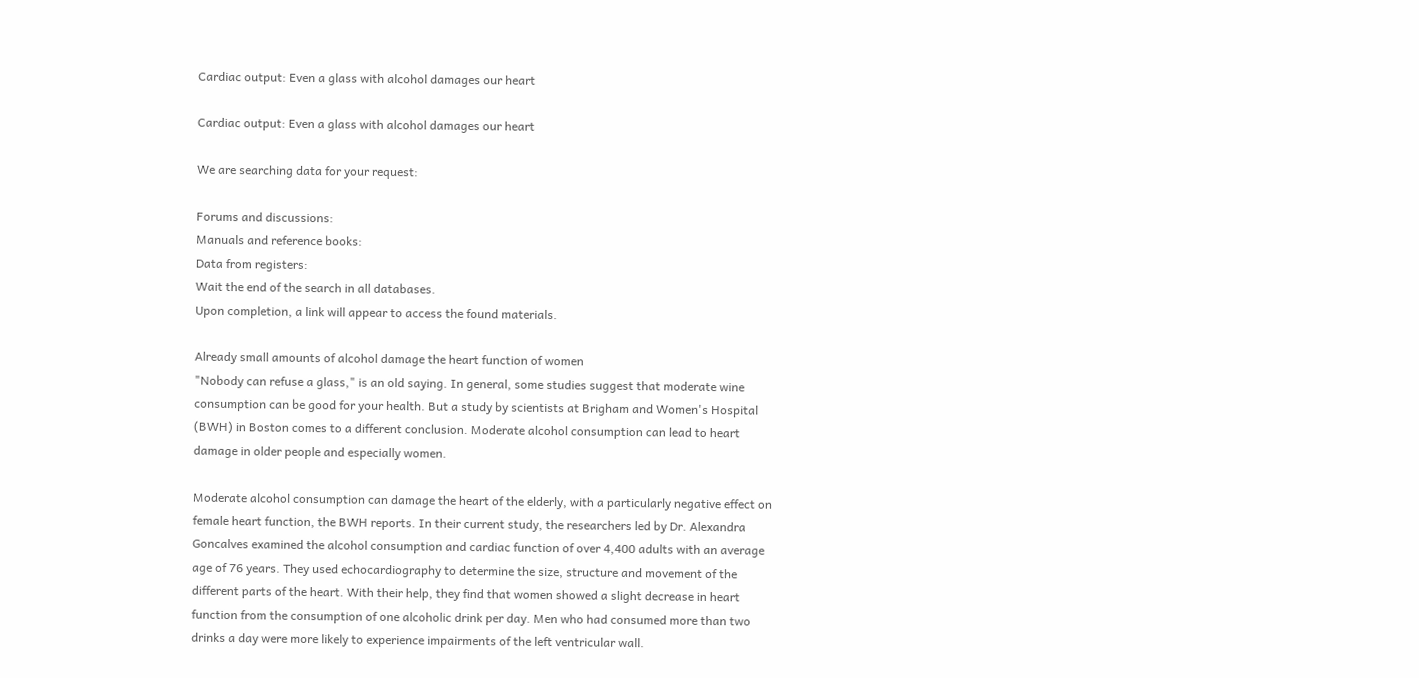Cardiac output: Even a glass with alcohol damages our heart

Cardiac output: Even a glass with alcohol damages our heart

We are searching data for your request:

Forums and discussions:
Manuals and reference books:
Data from registers:
Wait the end of the search in all databases.
Upon completion, a link will appear to access the found materials.

Already small amounts of alcohol damage the heart function of women
"Nobody can refuse a glass," is an old saying. In general, some studies suggest that moderate wine consumption can be good for your health. But a study by scientists at Brigham and Women's Hospital (BWH) in Boston comes to a different conclusion. Moderate alcohol consumption can lead to heart damage in older people and especially women.

Moderate alcohol consumption can damage the heart of the elderly, with a particularly negative effect on female heart function, the BWH reports. In their current study, the researchers led by Dr. Alexandra Goncalves examined the alcohol consumption and cardiac function of over 4,400 adults with an average age of 76 years. They used echocardiography to determine the size, structure and movement of the different parts of the heart. With their help, they find that women showed a slight decrease in heart function from the consumption of one alcoholic drink per day. Men who had consumed more than two drinks a day were more likely to experience impairments of the left ventricular wall.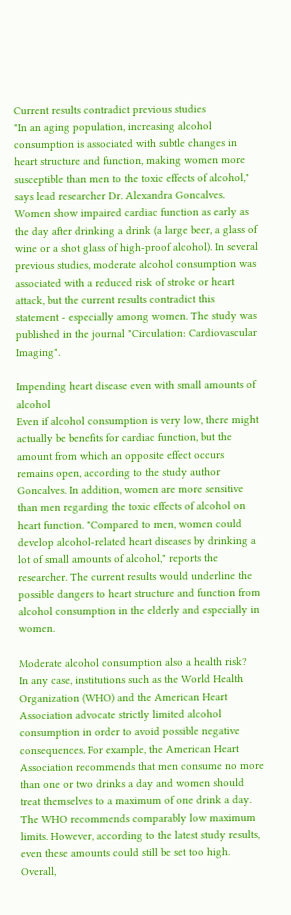Current results contradict previous studies
"In an aging population, increasing alcohol consumption is associated with subtle changes in heart structure and function, making women more susceptible than men to the toxic effects of alcohol," says lead researcher Dr. Alexandra Goncalves. Women show impaired cardiac function as early as the day after drinking a drink (a large beer, a glass of wine or a shot glass of high-proof alcohol). In several previous studies, moderate alcohol consumption was associated with a reduced risk of stroke or heart attack, but the current results contradict this statement - especially among women. The study was published in the journal "Circulation: Cardiovascular Imaging".

Impending heart disease even with small amounts of alcohol
Even if alcohol consumption is very low, there might actually be benefits for cardiac function, but the amount from which an opposite effect occurs remains open, according to the study author Goncalves. In addition, women are more sensitive than men regarding the toxic effects of alcohol on heart function. "Compared to men, women could develop alcohol-related heart diseases by drinking a lot of small amounts of alcohol," reports the researcher. The current results would underline the possible dangers to heart structure and function from alcohol consumption in the elderly and especially in women.

Moderate alcohol consumption also a health risk?
In any case, institutions such as the World Health Organization (WHO) and the American Heart Association advocate strictly limited alcohol consumption in order to avoid possible negative consequences. For example, the American Heart Association recommends that men consume no more than one or two drinks a day and women should treat themselves to a maximum of one drink a day. The WHO recommends comparably low maximum limits. However, according to the latest study results, even these amounts could still be set too high. Overall,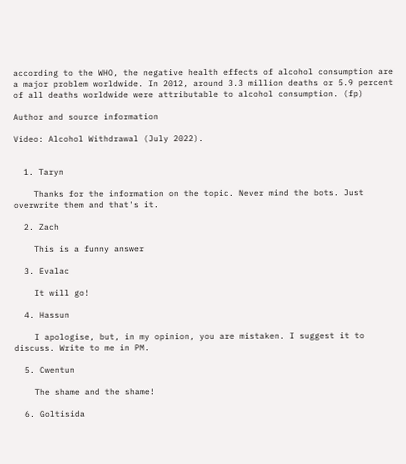according to the WHO, the negative health effects of alcohol consumption are a major problem worldwide. In 2012, around 3.3 million deaths or 5.9 percent of all deaths worldwide were attributable to alcohol consumption. (fp)

Author and source information

Video: Alcohol Withdrawal (July 2022).


  1. Taryn

    Thanks for the information on the topic. Never mind the bots. Just overwrite them and that's it.

  2. Zach

    This is a funny answer

  3. Evalac

    It will go!

  4. Hassun

    I apologise, but, in my opinion, you are mistaken. I suggest it to discuss. Write to me in PM.

  5. Cwentun

    The shame and the shame!

  6. Goltisida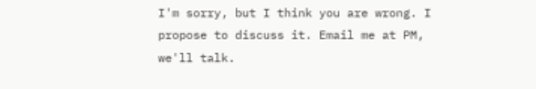I'm sorry, but I think you are wrong. I propose to discuss it. Email me at PM, we'll talk.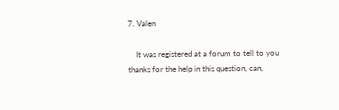7. Valen

    It was registered at a forum to tell to you thanks for the help in this question, can,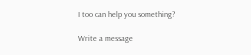I too can help you something?

Write a message